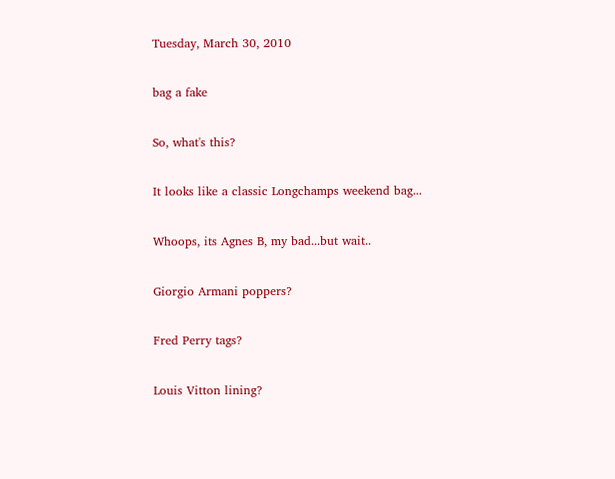Tuesday, March 30, 2010

bag a fake

So, what's this?

It looks like a classic Longchamps weekend bag...

Whoops, its Agnes B, my bad...but wait..

Giorgio Armani poppers?

Fred Perry tags?

Louis Vitton lining?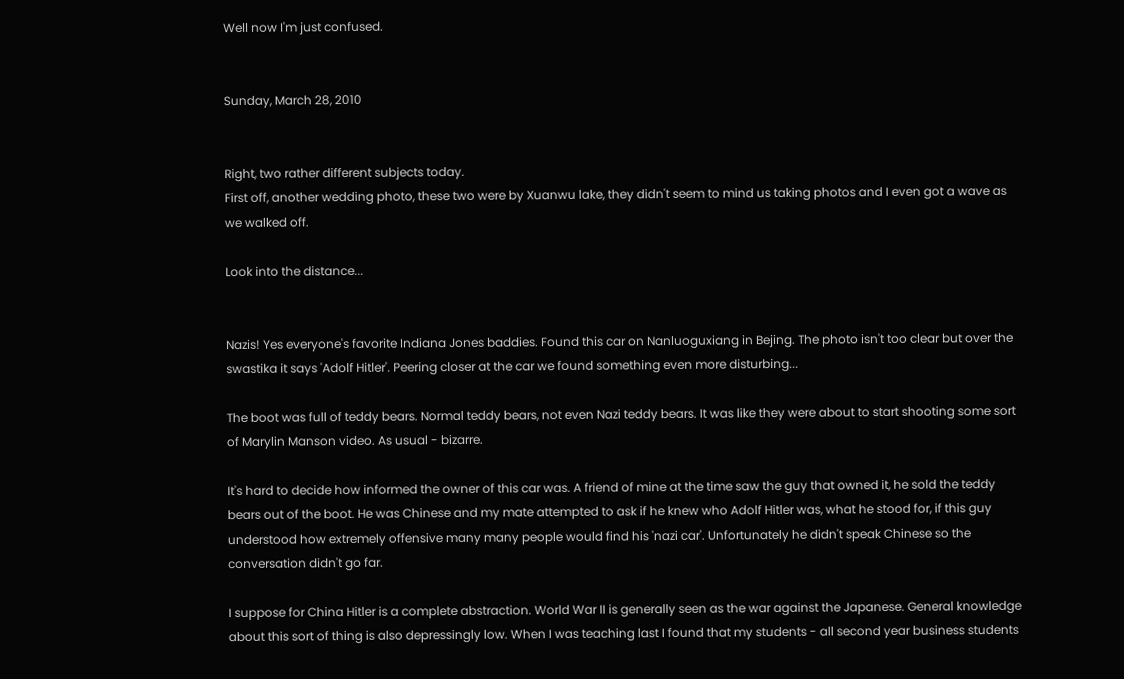Well now I'm just confused.


Sunday, March 28, 2010


Right, two rather different subjects today.
First off, another wedding photo, these two were by Xuanwu lake, they didn't seem to mind us taking photos and I even got a wave as we walked off.

Look into the distance...


Nazis! Yes everyone's favorite Indiana Jones baddies. Found this car on Nanluoguxiang in Bejing. The photo isn't too clear but over the swastika it says 'Adolf Hitler'. Peering closer at the car we found something even more disturbing...

The boot was full of teddy bears. Normal teddy bears, not even Nazi teddy bears. It was like they were about to start shooting some sort of Marylin Manson video. As usual - bizarre.

It's hard to decide how informed the owner of this car was. A friend of mine at the time saw the guy that owned it, he sold the teddy bears out of the boot. He was Chinese and my mate attempted to ask if he knew who Adolf Hitler was, what he stood for, if this guy understood how extremely offensive many many people would find his 'nazi car'. Unfortunately he didn't speak Chinese so the conversation didn't go far.

I suppose for China Hitler is a complete abstraction. World War II is generally seen as the war against the Japanese. General knowledge about this sort of thing is also depressingly low. When I was teaching last I found that my students - all second year business students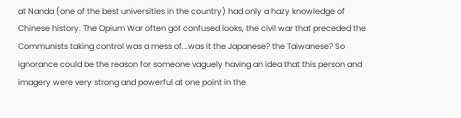at Nanda (one of the best universities in the country) had only a hazy knowledge of Chinese history. The Opium War often got confused looks, the civil war that preceded the Communists taking control was a mess of...was it the Japanese? the Taiwanese? So ignorance could be the reason for someone vaguely having an idea that this person and imagery were very strong and powerful at one point in the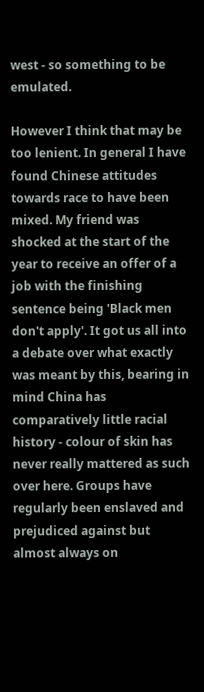west - so something to be emulated.

However I think that may be too lenient. In general I have found Chinese attitudes towards race to have been mixed. My friend was shocked at the start of the year to receive an offer of a job with the finishing sentence being 'Black men don't apply'. It got us all into a debate over what exactly was meant by this, bearing in mind China has comparatively little racial history - colour of skin has never really mattered as such over here. Groups have regularly been enslaved and prejudiced against but almost always on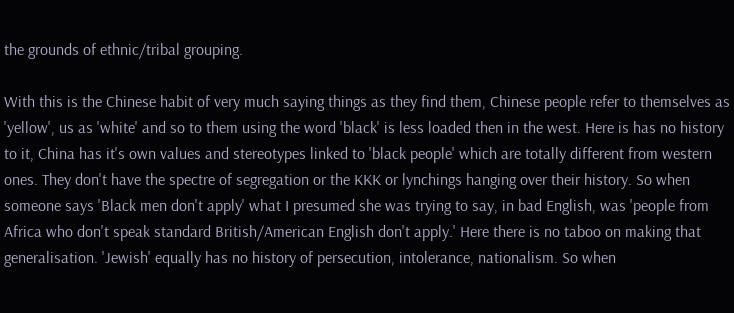the grounds of ethnic/tribal grouping.

With this is the Chinese habit of very much saying things as they find them, Chinese people refer to themselves as 'yellow', us as 'white' and so to them using the word 'black' is less loaded then in the west. Here is has no history to it, China has it's own values and stereotypes linked to 'black people' which are totally different from western ones. They don't have the spectre of segregation or the KKK or lynchings hanging over their history. So when someone says 'Black men don't apply' what I presumed she was trying to say, in bad English, was 'people from Africa who don't speak standard British/American English don't apply.' Here there is no taboo on making that generalisation. 'Jewish' equally has no history of persecution, intolerance, nationalism. So when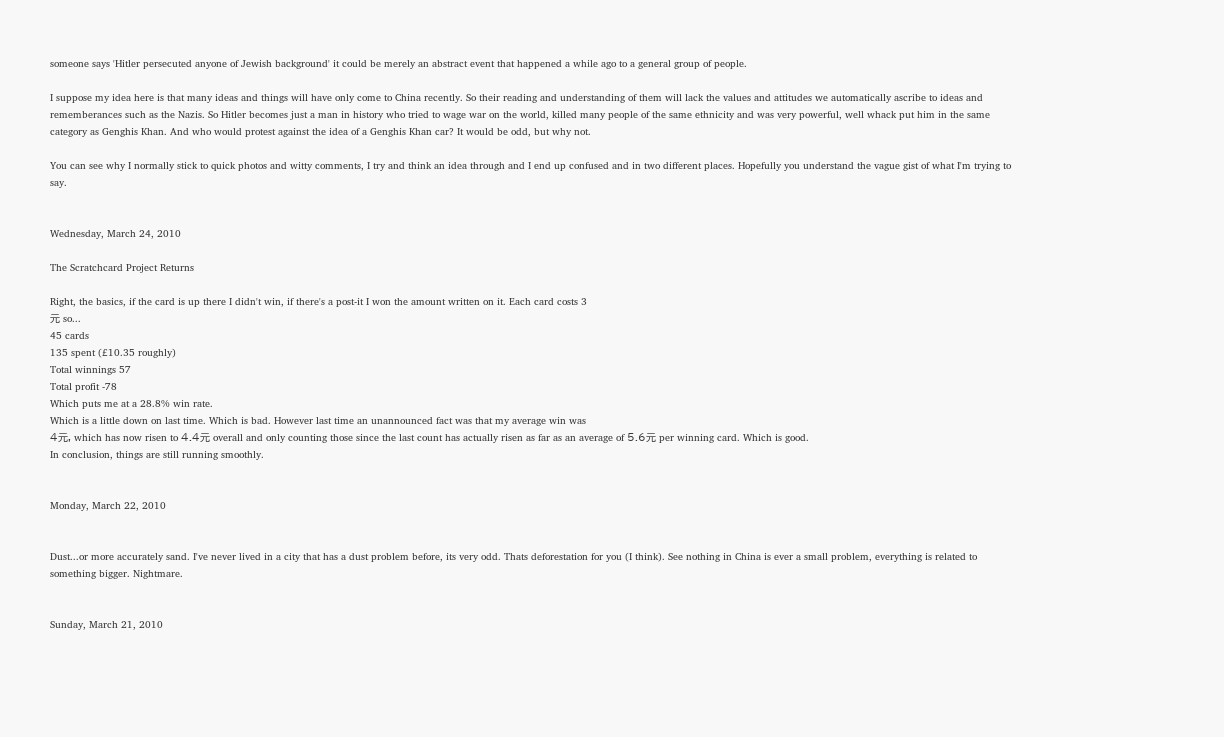someone says 'Hitler persecuted anyone of Jewish background' it could be merely an abstract event that happened a while ago to a general group of people.

I suppose my idea here is that many ideas and things will have only come to China recently. So their reading and understanding of them will lack the values and attitudes we automatically ascribe to ideas and rememberances such as the Nazis. So Hitler becomes just a man in history who tried to wage war on the world, killed many people of the same ethnicity and was very powerful, well whack put him in the same category as Genghis Khan. And who would protest against the idea of a Genghis Khan car? It would be odd, but why not.

You can see why I normally stick to quick photos and witty comments, I try and think an idea through and I end up confused and in two different places. Hopefully you understand the vague gist of what I'm trying to say.


Wednesday, March 24, 2010

The Scratchcard Project Returns

Right, the basics, if the card is up there I didn't win, if there's a post-it I won the amount written on it. Each card costs 3
元 so...
45 cards
135 spent (£10.35 roughly)
Total winnings 57
Total profit -78
Which puts me at a 28.8% win rate.
Which is a little down on last time. Which is bad. However last time an unannounced fact was that my average win was
4元, which has now risen to 4.4元 overall and only counting those since the last count has actually risen as far as an average of 5.6元 per winning card. Which is good.
In conclusion, things are still running smoothly.


Monday, March 22, 2010


Dust...or more accurately sand. I've never lived in a city that has a dust problem before, its very odd. Thats deforestation for you (I think). See nothing in China is ever a small problem, everything is related to something bigger. Nightmare.


Sunday, March 21, 2010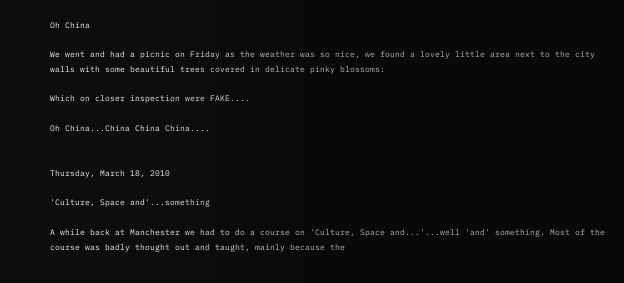Oh China

We went and had a picnic on Friday as the weather was so nice, we found a lovely little area next to the city walls with some beautiful trees covered in delicate pinky blossoms:

Which on closer inspection were FAKE....

Oh China...China China China....


Thursday, March 18, 2010

'Culture, Space and'...something

A while back at Manchester we had to do a course on 'Culture, Space and...'...well 'and' something. Most of the course was badly thought out and taught, mainly because the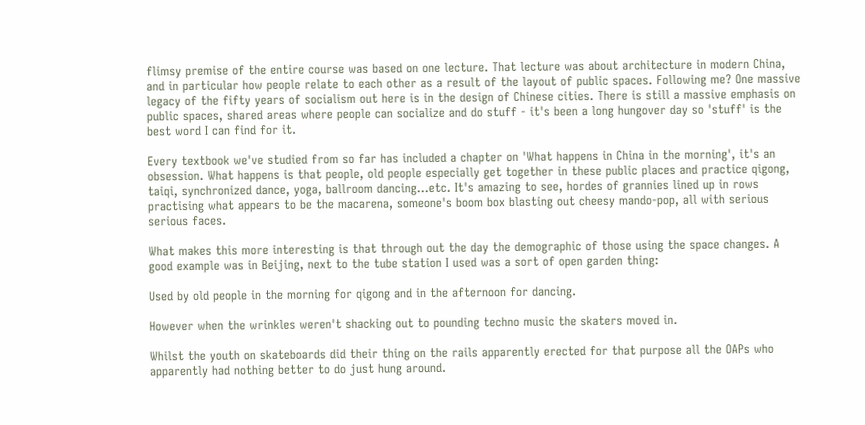flimsy premise of the entire course was based on one lecture. That lecture was about architecture in modern China, and in particular how people relate to each other as a result of the layout of public spaces. Following me? One massive legacy of the fifty years of socialism out here is in the design of Chinese cities. There is still a massive emphasis on public spaces, shared areas where people can socialize and do stuff - it's been a long hungover day so 'stuff' is the best word I can find for it.

Every textbook we've studied from so far has included a chapter on 'What happens in China in the morning', it's an obsession. What happens is that people, old people especially get together in these public places and practice qigong, taiqi, synchronized dance, yoga, ballroom dancing...etc. It's amazing to see, hordes of grannies lined up in rows practising what appears to be the macarena, someone's boom box blasting out cheesy mando-pop, all with serious serious faces.

What makes this more interesting is that through out the day the demographic of those using the space changes. A good example was in Beijing, next to the tube station I used was a sort of open garden thing:

Used by old people in the morning for qigong and in the afternoon for dancing.

However when the wrinkles weren't shacking out to pounding techno music the skaters moved in.

Whilst the youth on skateboards did their thing on the rails apparently erected for that purpose all the OAPs who apparently had nothing better to do just hung around.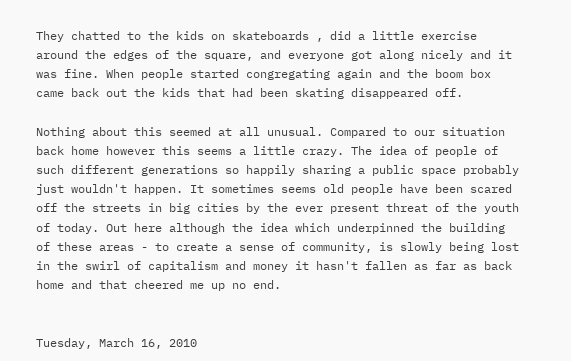They chatted to the kids on skateboards , did a little exercise around the edges of the square, and everyone got along nicely and it was fine. When people started congregating again and the boom box came back out the kids that had been skating disappeared off.

Nothing about this seemed at all unusual. Compared to our situation back home however this seems a little crazy. The idea of people of such different generations so happily sharing a public space probably just wouldn't happen. It sometimes seems old people have been scared off the streets in big cities by the ever present threat of the youth of today. Out here although the idea which underpinned the building of these areas - to create a sense of community, is slowly being lost in the swirl of capitalism and money it hasn't fallen as far as back home and that cheered me up no end.


Tuesday, March 16, 2010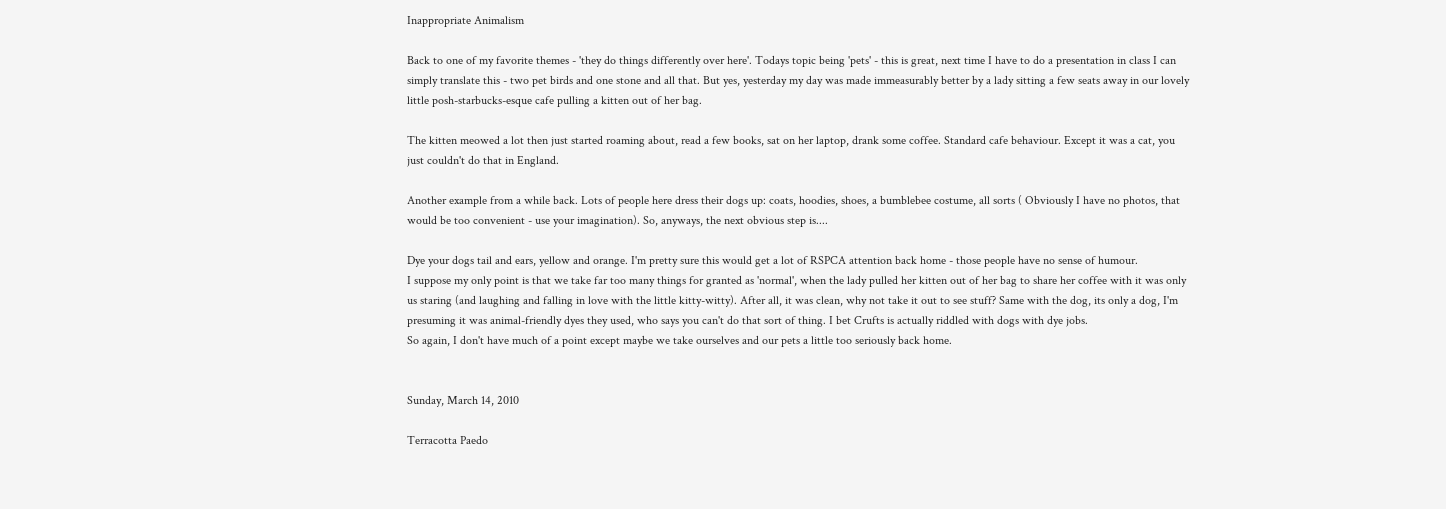Inappropriate Animalism

Back to one of my favorite themes - 'they do things differently over here'. Todays topic being 'pets' - this is great, next time I have to do a presentation in class I can simply translate this - two pet birds and one stone and all that. But yes, yesterday my day was made immeasurably better by a lady sitting a few seats away in our lovely little posh-starbucks-esque cafe pulling a kitten out of her bag.

The kitten meowed a lot then just started roaming about, read a few books, sat on her laptop, drank some coffee. Standard cafe behaviour. Except it was a cat, you just couldn't do that in England.

Another example from a while back. Lots of people here dress their dogs up: coats, hoodies, shoes, a bumblebee costume, all sorts ( Obviously I have no photos, that would be too convenient - use your imagination). So, anyways, the next obvious step is....

Dye your dogs tail and ears, yellow and orange. I'm pretty sure this would get a lot of RSPCA attention back home - those people have no sense of humour.
I suppose my only point is that we take far too many things for granted as 'normal', when the lady pulled her kitten out of her bag to share her coffee with it was only us staring (and laughing and falling in love with the little kitty-witty). After all, it was clean, why not take it out to see stuff? Same with the dog, its only a dog, I'm presuming it was animal-friendly dyes they used, who says you can't do that sort of thing. I bet Crufts is actually riddled with dogs with dye jobs.
So again, I don't have much of a point except maybe we take ourselves and our pets a little too seriously back home.


Sunday, March 14, 2010

Terracotta Paedo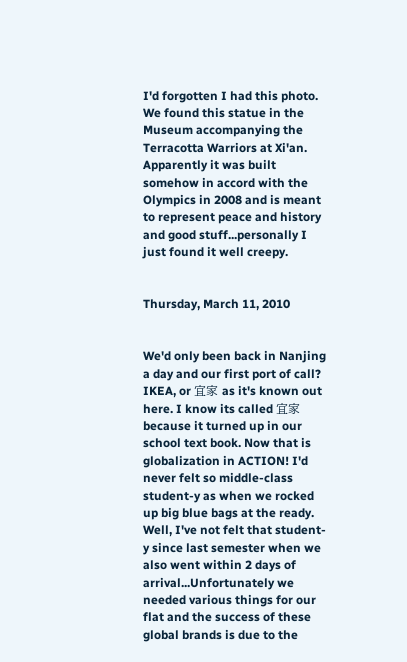I'd forgotten I had this photo. We found this statue in the Museum accompanying the Terracotta Warriors at Xi'an. Apparently it was built somehow in accord with the Olympics in 2008 and is meant to represent peace and history and good stuff...personally I just found it well creepy.


Thursday, March 11, 2010


We'd only been back in Nanjing a day and our first port of call? IKEA, or 宜家 as it's known out here. I know its called 宜家 because it turned up in our school text book. Now that is globalization in ACTION! I'd never felt so middle-class student-y as when we rocked up big blue bags at the ready. Well, I've not felt that student-y since last semester when we also went within 2 days of arrival...Unfortunately we needed various things for our flat and the success of these global brands is due to the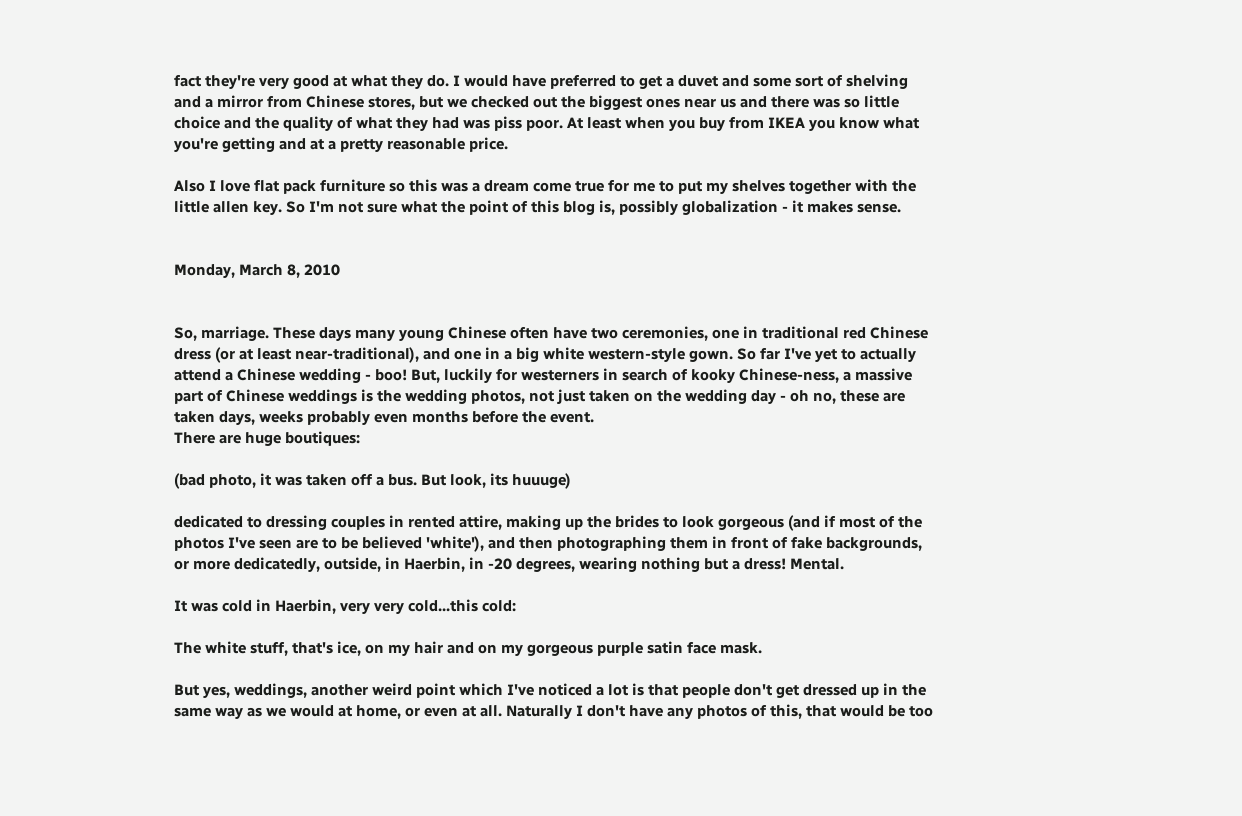fact they're very good at what they do. I would have preferred to get a duvet and some sort of shelving and a mirror from Chinese stores, but we checked out the biggest ones near us and there was so little choice and the quality of what they had was piss poor. At least when you buy from IKEA you know what you're getting and at a pretty reasonable price.

Also I love flat pack furniture so this was a dream come true for me to put my shelves together with the little allen key. So I'm not sure what the point of this blog is, possibly globalization - it makes sense.


Monday, March 8, 2010


So, marriage. These days many young Chinese often have two ceremonies, one in traditional red Chinese dress (or at least near-traditional), and one in a big white western-style gown. So far I've yet to actually attend a Chinese wedding - boo! But, luckily for westerners in search of kooky Chinese-ness, a massive part of Chinese weddings is the wedding photos, not just taken on the wedding day - oh no, these are taken days, weeks probably even months before the event.
There are huge boutiques:

(bad photo, it was taken off a bus. But look, its huuuge)

dedicated to dressing couples in rented attire, making up the brides to look gorgeous (and if most of the photos I've seen are to be believed 'white'), and then photographing them in front of fake backgrounds, or more dedicatedly, outside, in Haerbin, in -20 degrees, wearing nothing but a dress! Mental.

It was cold in Haerbin, very very cold...this cold:

The white stuff, that's ice, on my hair and on my gorgeous purple satin face mask.

But yes, weddings, another weird point which I've noticed a lot is that people don't get dressed up in the same way as we would at home, or even at all. Naturally I don't have any photos of this, that would be too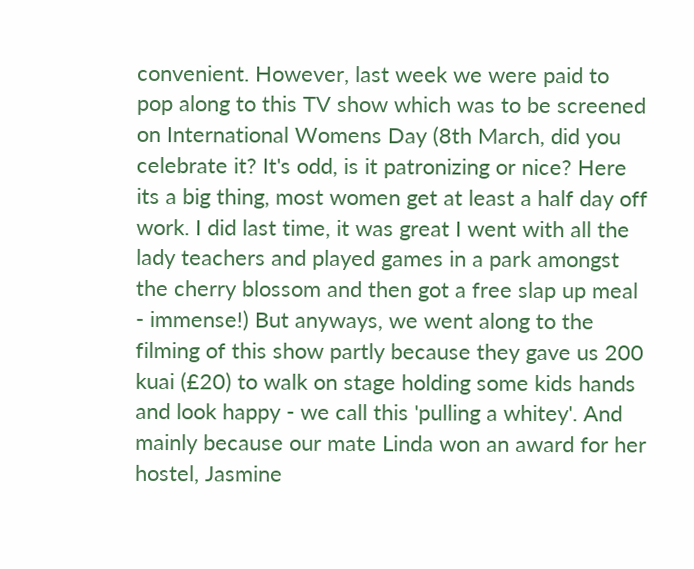convenient. However, last week we were paid to pop along to this TV show which was to be screened on International Womens Day (8th March, did you celebrate it? It's odd, is it patronizing or nice? Here its a big thing, most women get at least a half day off work. I did last time, it was great I went with all the lady teachers and played games in a park amongst the cherry blossom and then got a free slap up meal - immense!) But anyways, we went along to the filming of this show partly because they gave us 200 kuai (£20) to walk on stage holding some kids hands and look happy - we call this 'pulling a whitey'. And mainly because our mate Linda won an award for her hostel, Jasmine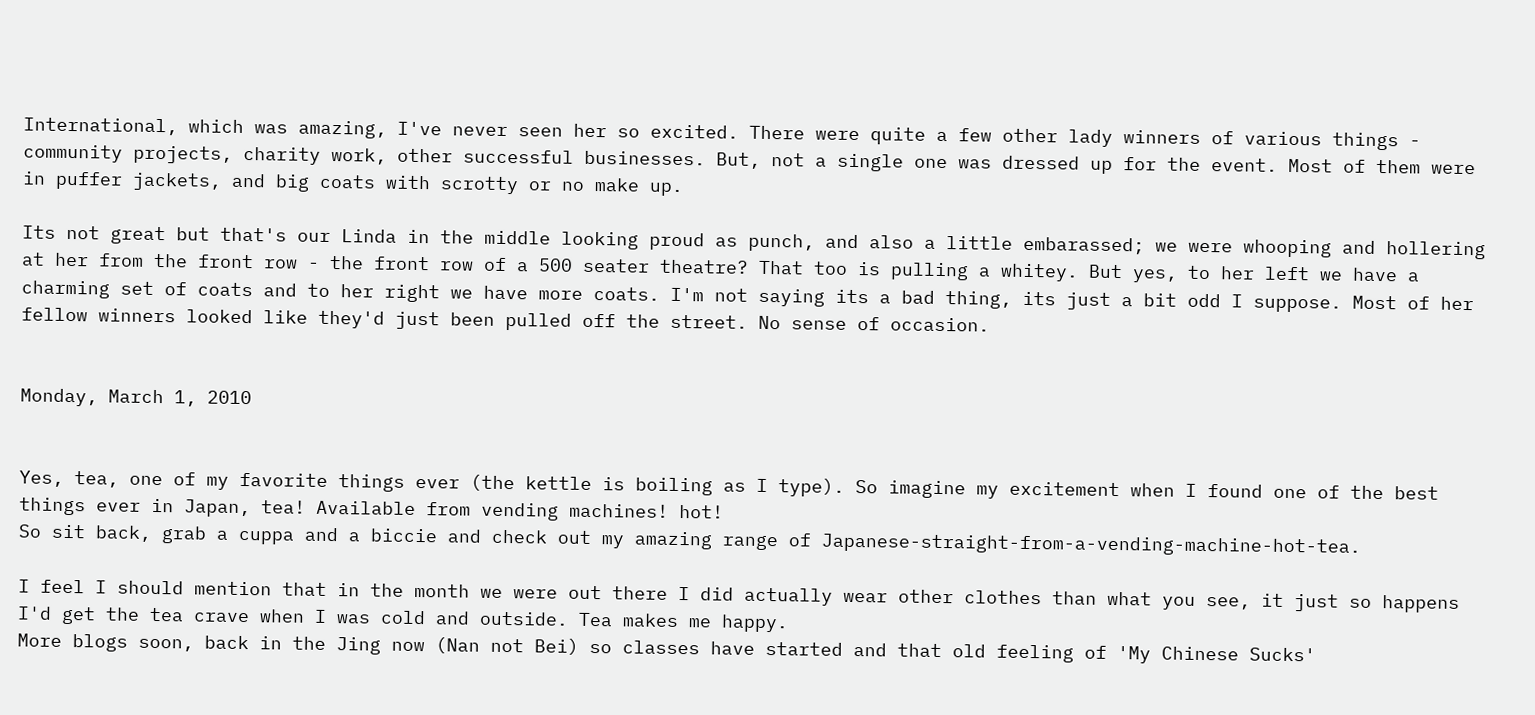International, which was amazing, I've never seen her so excited. There were quite a few other lady winners of various things - community projects, charity work, other successful businesses. But, not a single one was dressed up for the event. Most of them were in puffer jackets, and big coats with scrotty or no make up.

Its not great but that's our Linda in the middle looking proud as punch, and also a little embarassed; we were whooping and hollering at her from the front row - the front row of a 500 seater theatre? That too is pulling a whitey. But yes, to her left we have a charming set of coats and to her right we have more coats. I'm not saying its a bad thing, its just a bit odd I suppose. Most of her fellow winners looked like they'd just been pulled off the street. No sense of occasion.


Monday, March 1, 2010


Yes, tea, one of my favorite things ever (the kettle is boiling as I type). So imagine my excitement when I found one of the best things ever in Japan, tea! Available from vending machines! hot!
So sit back, grab a cuppa and a biccie and check out my amazing range of Japanese-straight-from-a-vending-machine-hot-tea.

I feel I should mention that in the month we were out there I did actually wear other clothes than what you see, it just so happens I'd get the tea crave when I was cold and outside. Tea makes me happy.
More blogs soon, back in the Jing now (Nan not Bei) so classes have started and that old feeling of 'My Chinese Sucks'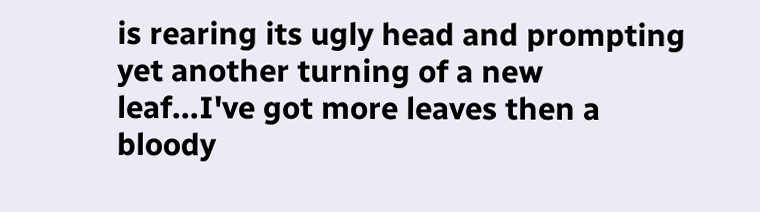is rearing its ugly head and prompting yet another turning of a new leaf...I've got more leaves then a bloody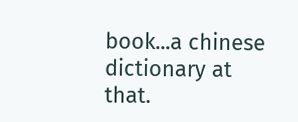book...a chinese dictionary at that.